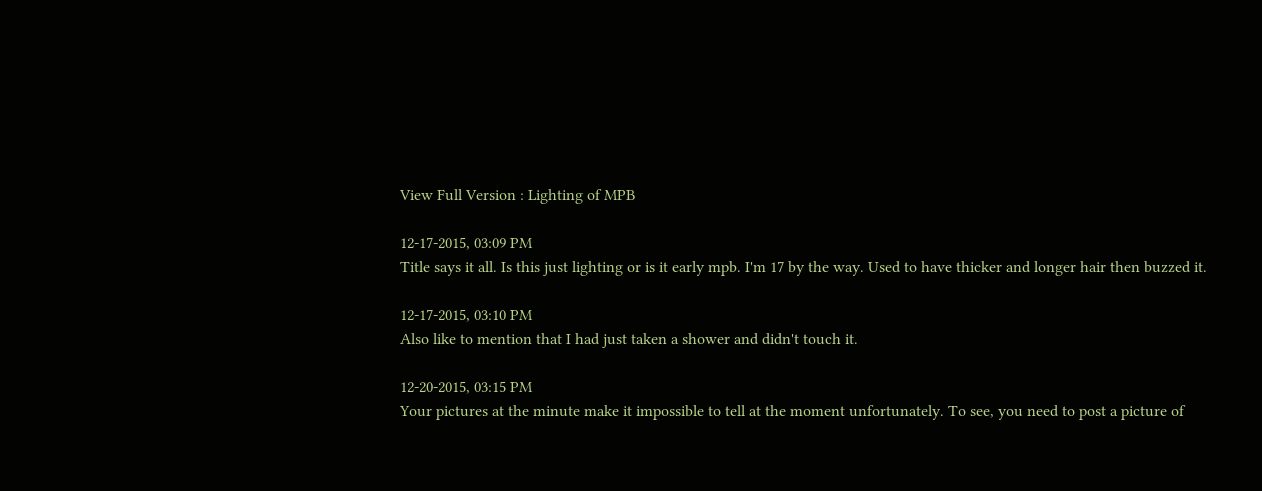View Full Version : Lighting of MPB

12-17-2015, 03:09 PM
Title says it all. Is this just lighting or is it early mpb. I'm 17 by the way. Used to have thicker and longer hair then buzzed it.

12-17-2015, 03:10 PM
Also like to mention that I had just taken a shower and didn't touch it.

12-20-2015, 03:15 PM
Your pictures at the minute make it impossible to tell at the moment unfortunately. To see, you need to post a picture of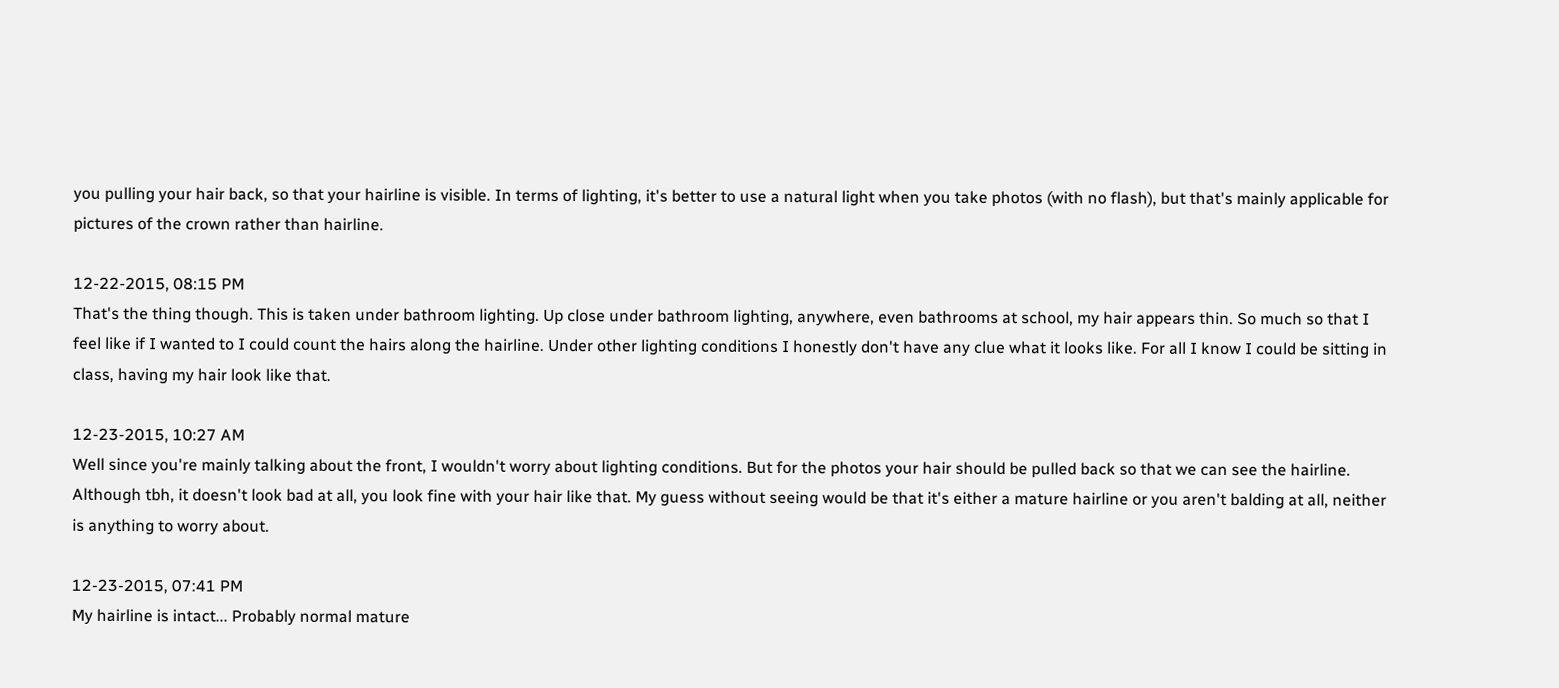you pulling your hair back, so that your hairline is visible. In terms of lighting, it's better to use a natural light when you take photos (with no flash), but that's mainly applicable for pictures of the crown rather than hairline.

12-22-2015, 08:15 PM
That's the thing though. This is taken under bathroom lighting. Up close under bathroom lighting, anywhere, even bathrooms at school, my hair appears thin. So much so that I feel like if I wanted to I could count the hairs along the hairline. Under other lighting conditions I honestly don't have any clue what it looks like. For all I know I could be sitting in class, having my hair look like that.

12-23-2015, 10:27 AM
Well since you're mainly talking about the front, I wouldn't worry about lighting conditions. But for the photos your hair should be pulled back so that we can see the hairline. Although tbh, it doesn't look bad at all, you look fine with your hair like that. My guess without seeing would be that it's either a mature hairline or you aren't balding at all, neither is anything to worry about.

12-23-2015, 07:41 PM
My hairline is intact... Probably normal mature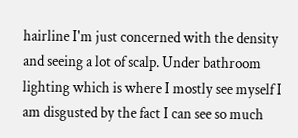hairline I'm just concerned with the density and seeing a lot of scalp. Under bathroom lighting which is where I mostly see myself I am disgusted by the fact I can see so much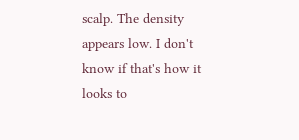scalp. The density appears low. I don't know if that's how it looks to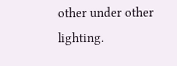other under other lighting.